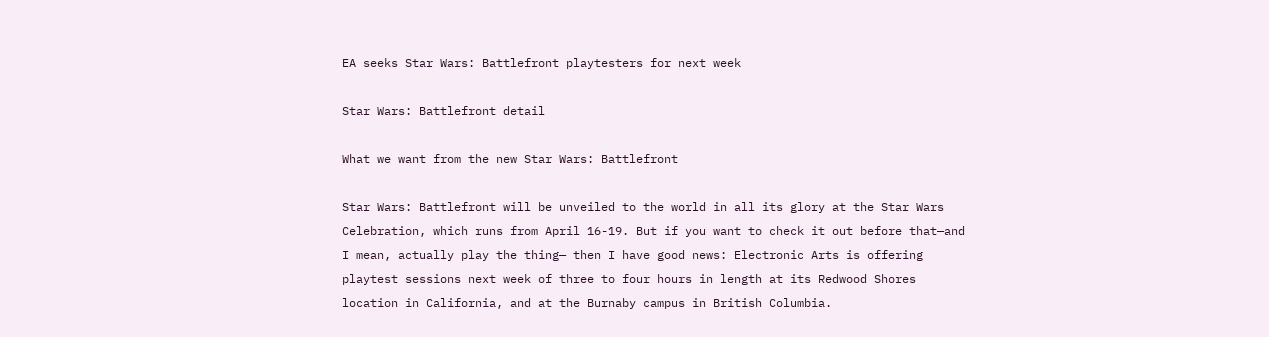EA seeks Star Wars: Battlefront playtesters for next week

Star Wars: Battlefront detail

What we want from the new Star Wars: Battlefront

Star Wars: Battlefront will be unveiled to the world in all its glory at the Star Wars Celebration, which runs from April 16-19. But if you want to check it out before that—and I mean, actually play the thing— then I have good news: Electronic Arts is offering playtest sessions next week of three to four hours in length at its Redwood Shores location in California, and at the Burnaby campus in British Columbia.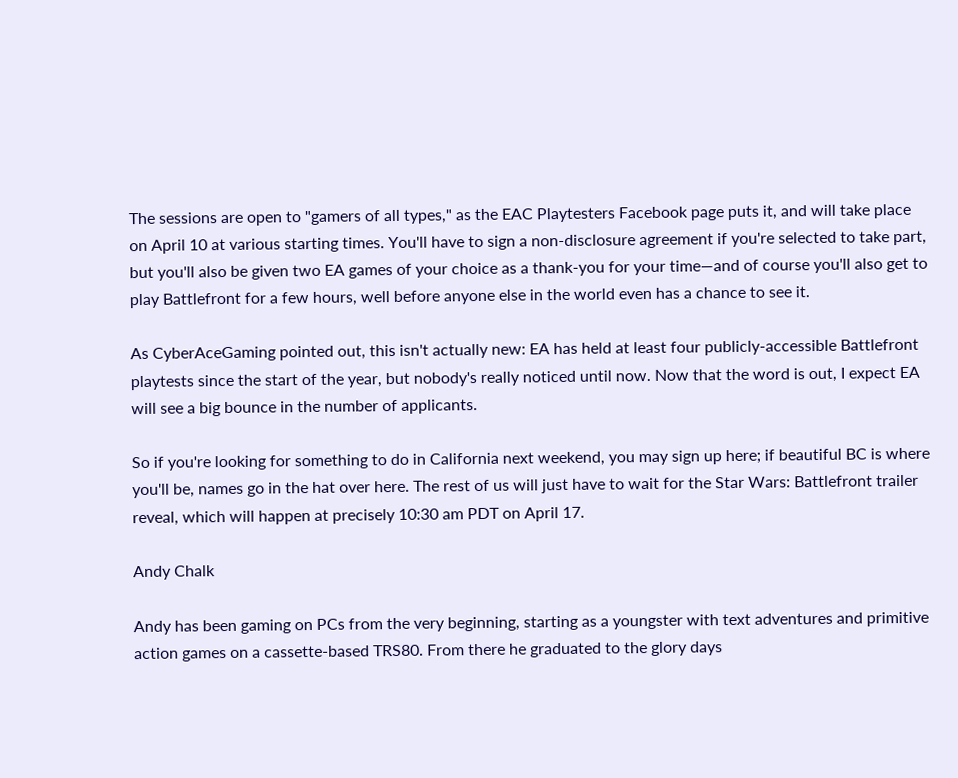The sessions are open to "gamers of all types," as the EAC Playtesters Facebook page puts it, and will take place on April 10 at various starting times. You'll have to sign a non-disclosure agreement if you're selected to take part, but you'll also be given two EA games of your choice as a thank-you for your time—and of course you'll also get to play Battlefront for a few hours, well before anyone else in the world even has a chance to see it.

As CyberAceGaming pointed out, this isn't actually new: EA has held at least four publicly-accessible Battlefront playtests since the start of the year, but nobody's really noticed until now. Now that the word is out, I expect EA will see a big bounce in the number of applicants.

So if you're looking for something to do in California next weekend, you may sign up here; if beautiful BC is where you'll be, names go in the hat over here. The rest of us will just have to wait for the Star Wars: Battlefront trailer reveal, which will happen at precisely 10:30 am PDT on April 17.

Andy Chalk

Andy has been gaming on PCs from the very beginning, starting as a youngster with text adventures and primitive action games on a cassette-based TRS80. From there he graduated to the glory days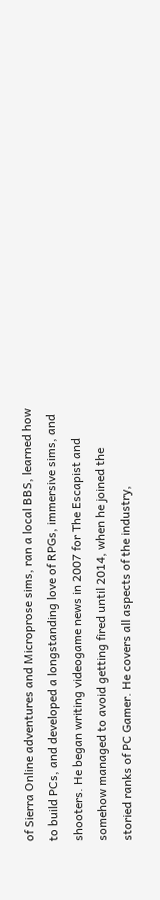of Sierra Online adventures and Microprose sims, ran a local BBS, learned how to build PCs, and developed a longstanding love of RPGs, immersive sims, and shooters. He began writing videogame news in 2007 for The Escapist and somehow managed to avoid getting fired until 2014, when he joined the storied ranks of PC Gamer. He covers all aspects of the industry,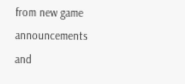from new game announcements and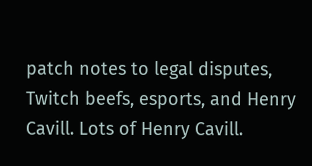patch notes to legal disputes, Twitch beefs, esports, and Henry Cavill. Lots of Henry Cavill.